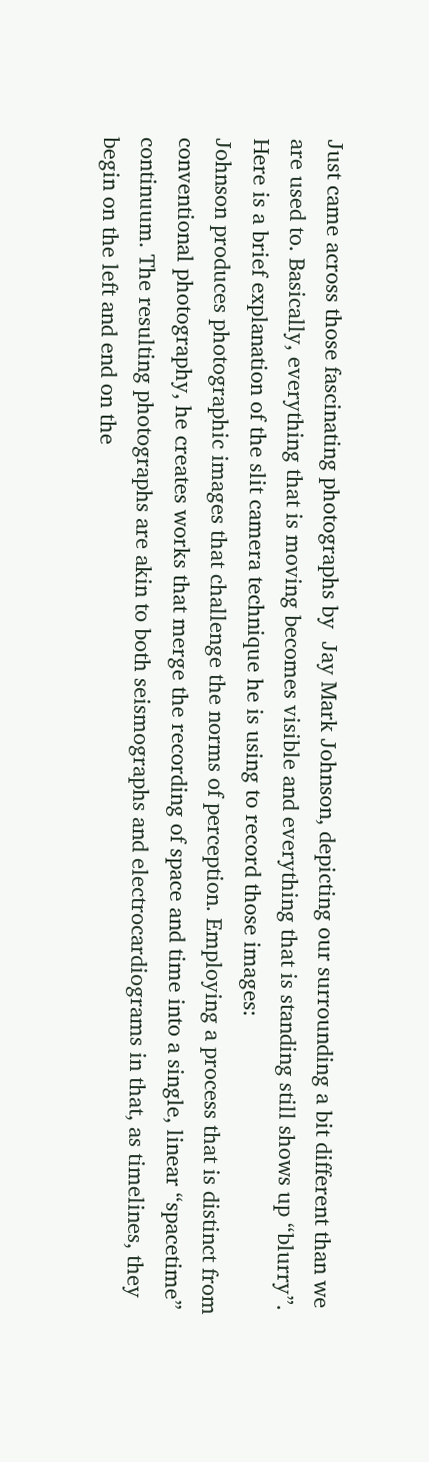Just came across those fascinating photographs by  Jay Mark Johnson, depicting our surrounding a bit different than we are used to. Basically, everything that is moving becomes visible and everything that is standing still shows up “blurry”. Here is a brief explanation of the slit camera technique he is using to record those images:
Johnson produces photographic images that challenge the norms of perception. Employing a process that is distinct from conventional photography, he creates works that merge the recording of space and time into a single, linear “spacetime” continuum. The resulting photographs are akin to both seismographs and electrocardiograms in that, as timelines, they begin on the left and end on the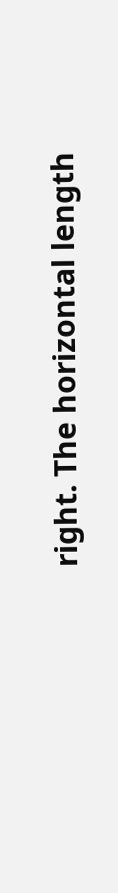right. The horizontal length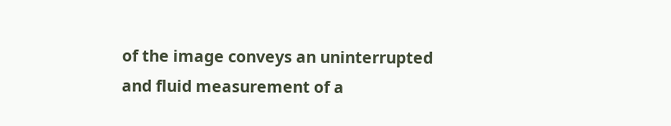of the image conveys an uninterrupted and fluid measurement of a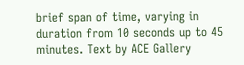brief span of time, varying in duration from 10 seconds up to 45 minutes. Text by ACE Gallery